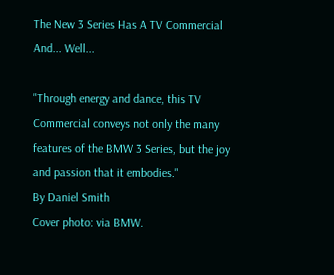The New 3 Series Has A TV Commercial And... Well...

"Through energy and dance, this TV Commercial conveys not only the many features of the BMW 3 Series, but the joy and passion that it embodies."
By Daniel Smith
Cover photo: via BMW.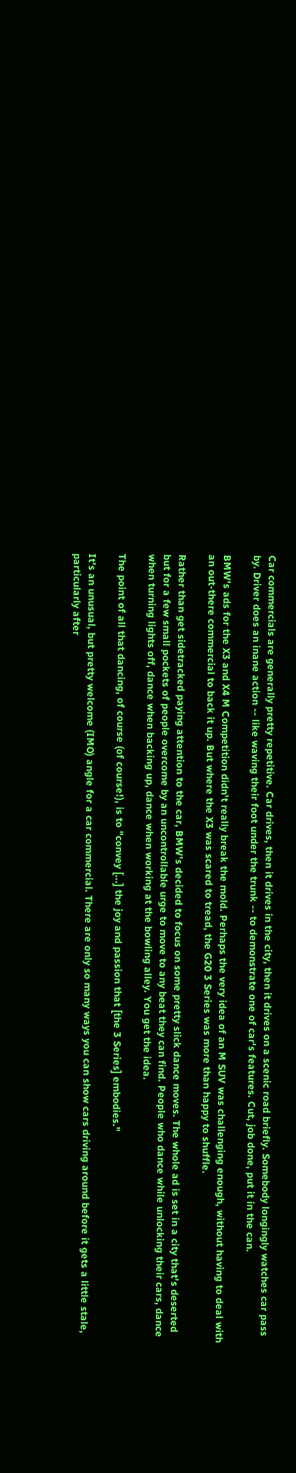Car commercials are generally pretty repetitive. Car drives, then it drives in the city, then it drives on a scenic road briefly. Somebody longingly watches car pass by. Driver does an inane action -- like waving their foot under the trunk -- to demonstrate one of car's features. Cut, job done, put it in the can.

BMW's ads for the X3 and X4 M Competition didn't really break the mold. Perhaps the very idea of an M SUV was challenging enough, without having to deal with an out-there commercial to back it up. But where the X3 was scared to tread, the G20 3 Series was more than happy to shuffle.

Rather than get sidetracked paying attention to the car, BMW's decided to focus on some pretty slick dance moves. The whole ad is set in a city that's deserted but for a few small pockets of people overcome by an uncontrollable urge to move to any beat they can find. People who dance while unlocking their cars, dance when turning lights off, dance when backing up, dance when working at the bowling alley. You get the idea.

The point of all that dancing, of course (of course!), is to "convey [...] the joy and passion that [the 3 Series] embodies."

It's an unusual, but pretty welcome (IMO) angle for a car commercial. There are only so many ways you can show cars driving around before it gets a little stale, particularly after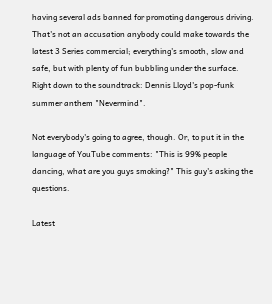having several ads banned for promoting dangerous driving. That's not an accusation anybody could make towards the latest 3 Series commercial; everything's smooth, slow and safe, but with plenty of fun bubbling under the surface. Right down to the soundtrack: Dennis Lloyd's pop-funk summer anthem "Nevermind".

Not everybody's going to agree, though. Or, to put it in the language of YouTube comments: "This is 99% people dancing, what are you guys smoking?" This guy's asking the questions.

Latest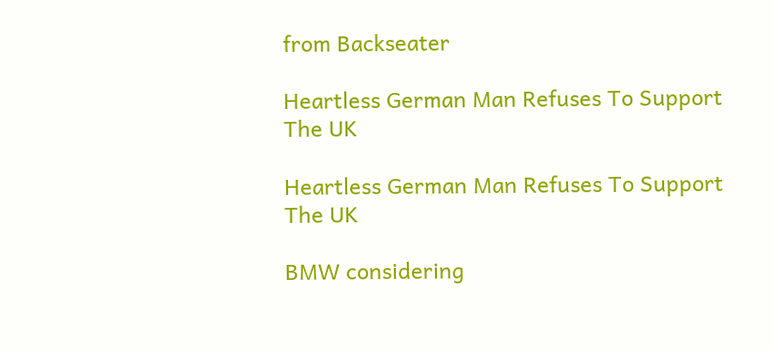from Backseater

Heartless German Man Refuses To Support The UK

Heartless German Man Refuses To Support The UK

BMW considering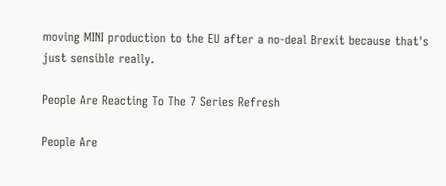moving MINI production to the EU after a no-deal Brexit because that's just sensible really.

People Are Reacting To The 7 Series Refresh

People Are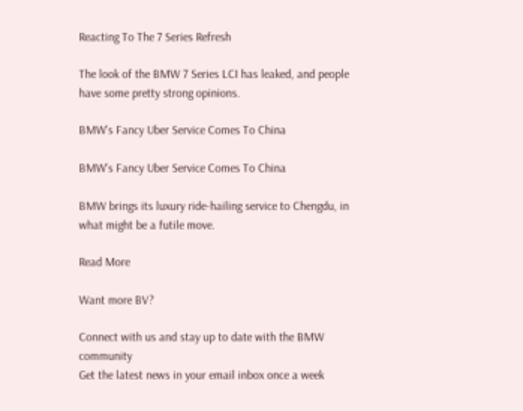Reacting To The 7 Series Refresh

The look of the BMW 7 Series LCI has leaked, and people have some pretty strong opinions.

BMW's Fancy Uber Service Comes To China

BMW's Fancy Uber Service Comes To China

BMW brings its luxury ride-hailing service to Chengdu, in what might be a futile move.

Read More

Want more BV?

Connect with us and stay up to date with the BMW community
Get the latest news in your email inbox once a week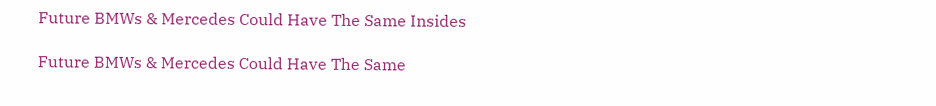Future BMWs & Mercedes Could Have The Same Insides

Future BMWs & Mercedes Could Have The Same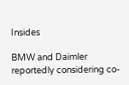Insides

BMW and Daimler reportedly considering co-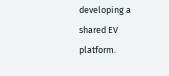developing a shared EV platform.